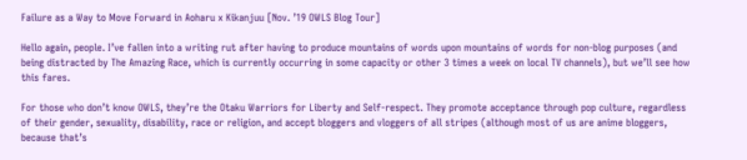Failure as a Way to Move Forward in Aoharu x Kikanjuu [Nov. ’19 OWLS Blog Tour]

Hello again, people. I’ve fallen into a writing rut after having to produce mountains of words upon mountains of words for non-blog purposes (and being distracted by The Amazing Race, which is currently occurring in some capacity or other 3 times a week on local TV channels), but we’ll see how this fares.

For those who don’t know OWLS, they’re the Otaku Warriors for Liberty and Self-respect. They promote acceptance through pop culture, regardless of their gender, sexuality, disability, race or religion, and accept bloggers and vloggers of all stripes (although most of us are anime bloggers, because that’s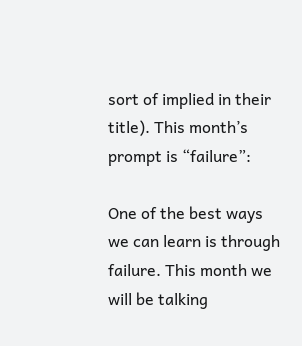sort of implied in their title). This month’s prompt is “failure”:

One of the best ways we can learn is through failure. This month we will be talking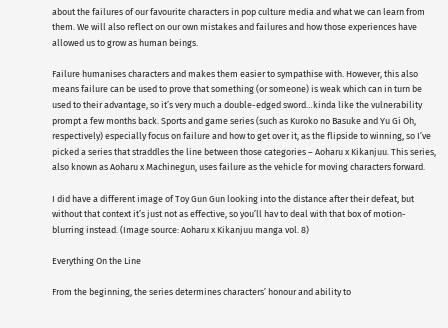about the failures of our favourite characters in pop culture media and what we can learn from them. We will also reflect on our own mistakes and failures and how those experiences have allowed us to grow as human beings.

Failure humanises characters and makes them easier to sympathise with. However, this also means failure can be used to prove that something (or someone) is weak which can in turn be used to their advantage, so it’s very much a double-edged sword…kinda like the vulnerability prompt a few months back. Sports and game series (such as Kuroko no Basuke and Yu Gi Oh, respectively) especially focus on failure and how to get over it, as the flipside to winning, so I’ve picked a series that straddles the line between those categories – Aoharu x Kikanjuu. This series, also known as Aoharu x Machinegun, uses failure as the vehicle for moving characters forward.

I did have a different image of Toy Gun Gun looking into the distance after their defeat, but without that context it’s just not as effective, so you’ll hav to deal with that box of motion-blurring instead. (Image source: Aoharu x Kikanjuu manga vol. 8)

Everything On the Line

From the beginning, the series determines characters’ honour and ability to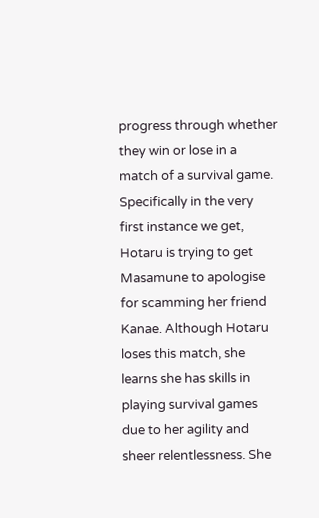progress through whether they win or lose in a match of a survival game. Specifically in the very first instance we get, Hotaru is trying to get Masamune to apologise for scamming her friend Kanae. Although Hotaru loses this match, she learns she has skills in playing survival games due to her agility and sheer relentlessness. She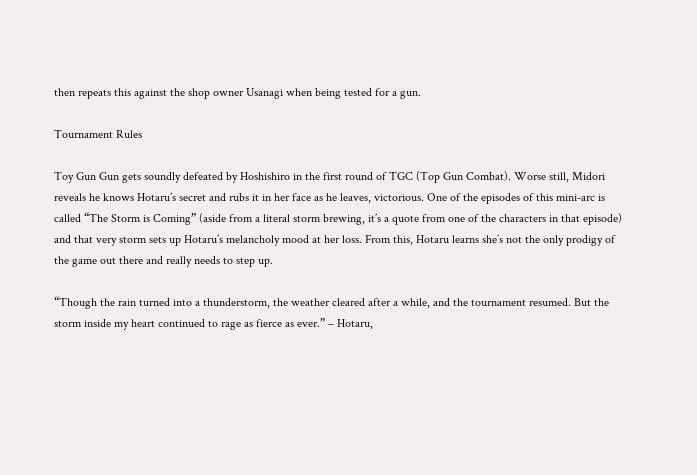then repeats this against the shop owner Usanagi when being tested for a gun.

Tournament Rules

Toy Gun Gun gets soundly defeated by Hoshishiro in the first round of TGC (Top Gun Combat). Worse still, Midori reveals he knows Hotaru’s secret and rubs it in her face as he leaves, victorious. One of the episodes of this mini-arc is called “The Storm is Coming” (aside from a literal storm brewing, it’s a quote from one of the characters in that episode) and that very storm sets up Hotaru’s melancholy mood at her loss. From this, Hotaru learns she’s not the only prodigy of the game out there and really needs to step up.

“Though the rain turned into a thunderstorm, the weather cleared after a while, and the tournament resumed. But the storm inside my heart continued to rage as fierce as ever.” – Hotaru,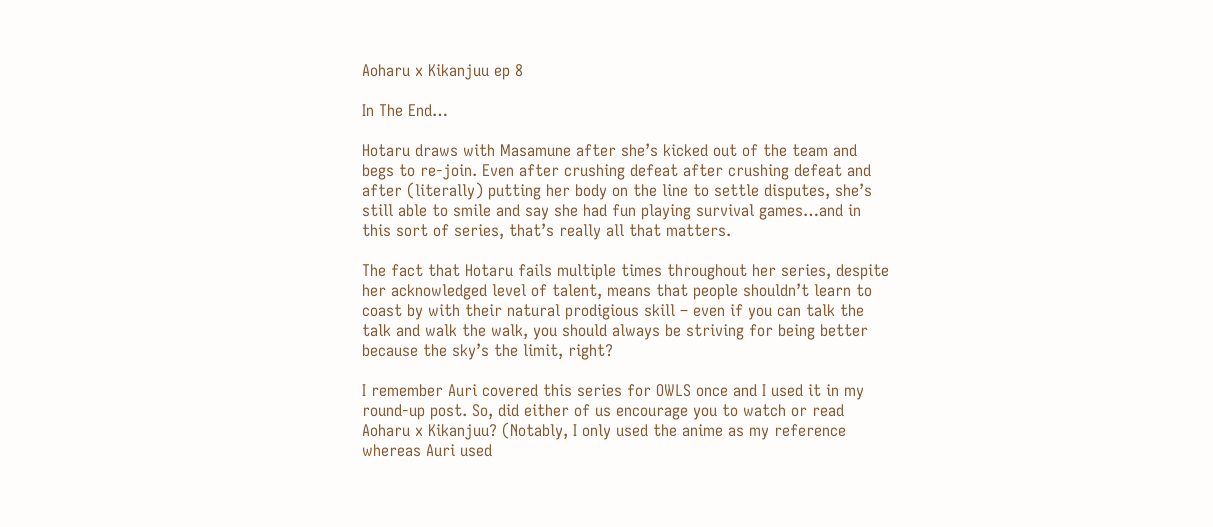Aoharu x Kikanjuu ep 8

In The End…

Hotaru draws with Masamune after she’s kicked out of the team and begs to re-join. Even after crushing defeat after crushing defeat and after (literally) putting her body on the line to settle disputes, she’s still able to smile and say she had fun playing survival games…and in this sort of series, that’s really all that matters.

The fact that Hotaru fails multiple times throughout her series, despite her acknowledged level of talent, means that people shouldn’t learn to coast by with their natural prodigious skill – even if you can talk the talk and walk the walk, you should always be striving for being better because the sky’s the limit, right?

I remember Auri covered this series for OWLS once and I used it in my round-up post. So, did either of us encourage you to watch or read Aoharu x Kikanjuu? (Notably, I only used the anime as my reference whereas Auri used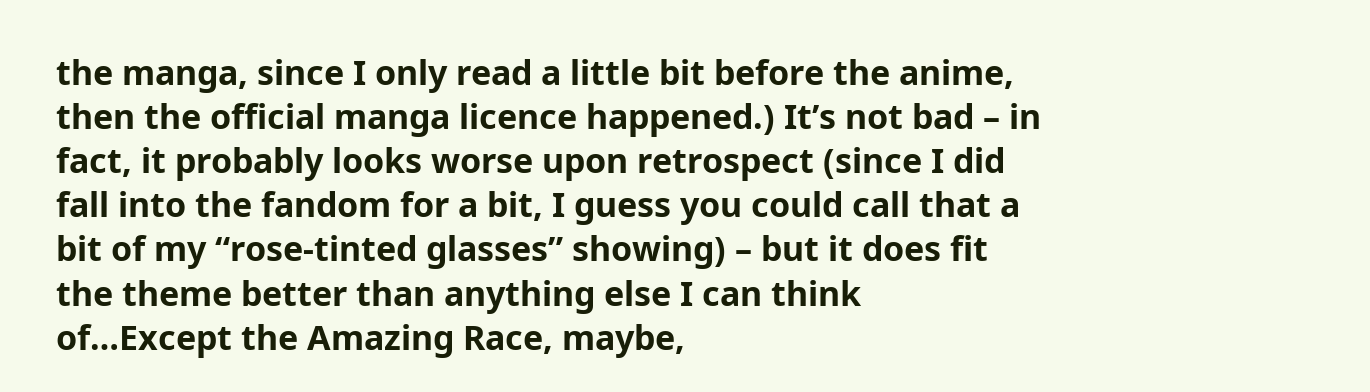the manga, since I only read a little bit before the anime, then the official manga licence happened.) It’s not bad – in fact, it probably looks worse upon retrospect (since I did fall into the fandom for a bit, I guess you could call that a bit of my “rose-tinted glasses” showing) – but it does fit the theme better than anything else I can think of…Except the Amazing Race, maybe,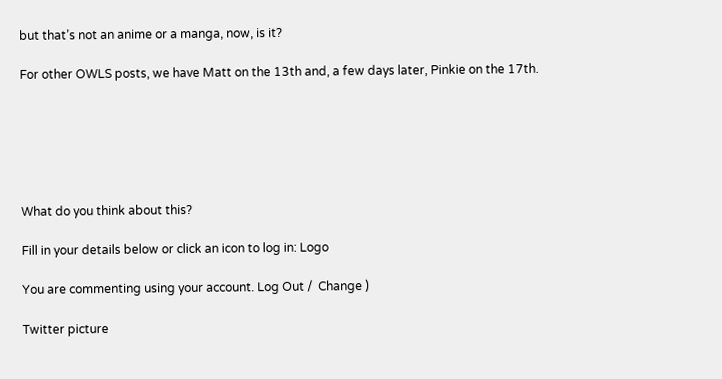but that’s not an anime or a manga, now, is it?

For other OWLS posts, we have Matt on the 13th and, a few days later, Pinkie on the 17th.






What do you think about this?

Fill in your details below or click an icon to log in: Logo

You are commenting using your account. Log Out /  Change )

Twitter picture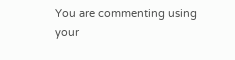You are commenting using your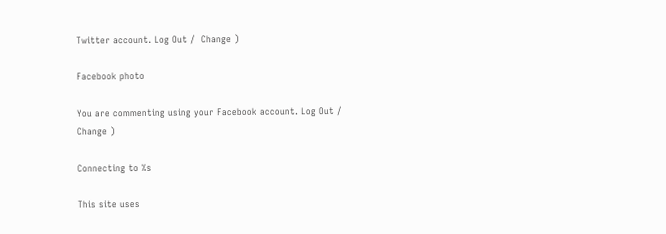Twitter account. Log Out /  Change )

Facebook photo

You are commenting using your Facebook account. Log Out /  Change )

Connecting to %s

This site uses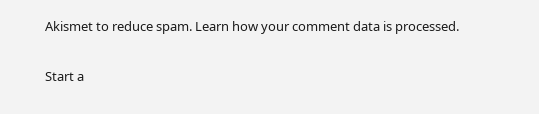Akismet to reduce spam. Learn how your comment data is processed.

Start a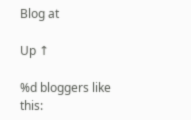Blog at

Up ↑

%d bloggers like this: